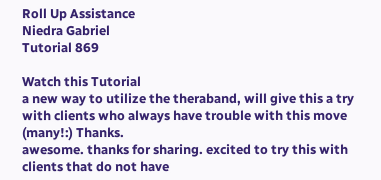Roll Up Assistance
Niedra Gabriel
Tutorial 869

Watch this Tutorial
a new way to utilize the theraband, will give this a try with clients who always have trouble with this move (many!:) Thanks.
awesome. thanks for sharing. excited to try this with clients that do not have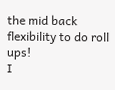the mid back flexibility to do roll ups!
I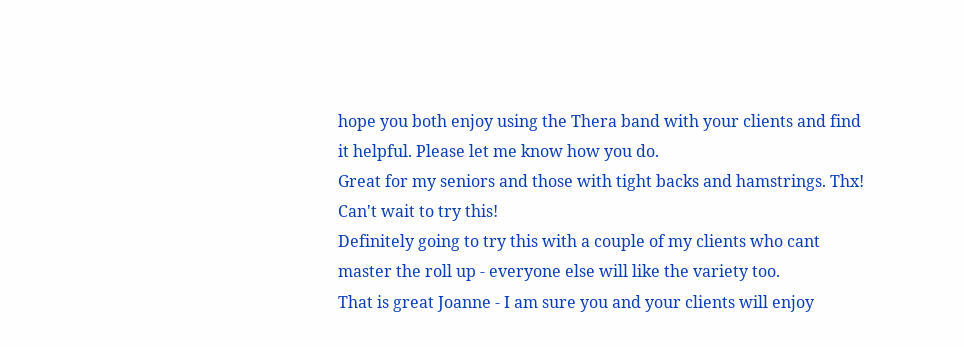hope you both enjoy using the Thera band with your clients and find it helpful. Please let me know how you do.
Great for my seniors and those with tight backs and hamstrings. Thx!
Can't wait to try this!
Definitely going to try this with a couple of my clients who cant master the roll up - everyone else will like the variety too.
That is great Joanne - I am sure you and your clients will enjoy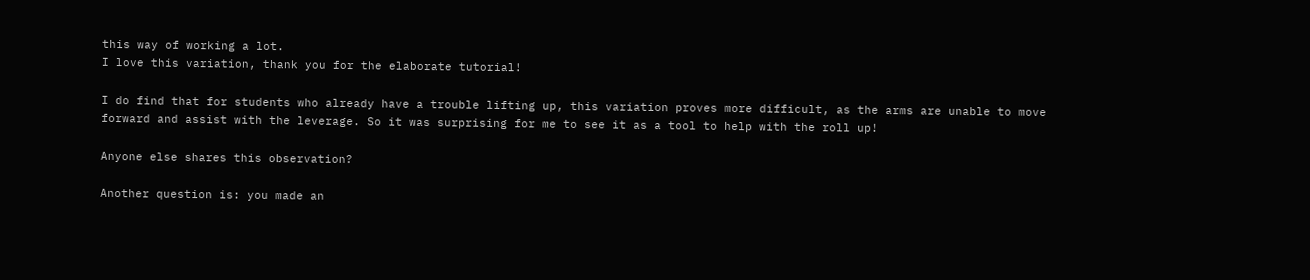this way of working a lot.
I love this variation, thank you for the elaborate tutorial!

I do find that for students who already have a trouble lifting up, this variation proves more difficult, as the arms are unable to move forward and assist with the leverage. So it was surprising for me to see it as a tool to help with the roll up!

Anyone else shares this observation?

Another question is: you made an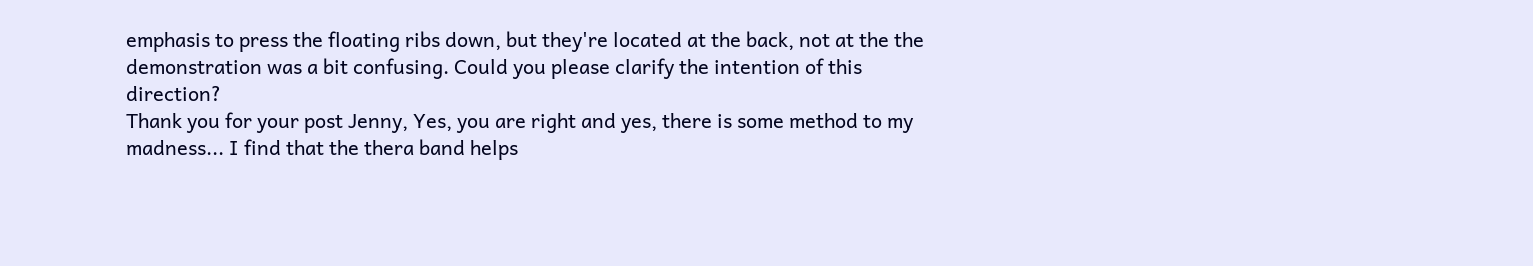emphasis to press the floating ribs down, but they're located at the back, not at the the demonstration was a bit confusing. Could you please clarify the intention of this direction?
Thank you for your post Jenny, Yes, you are right and yes, there is some method to my madness... I find that the thera band helps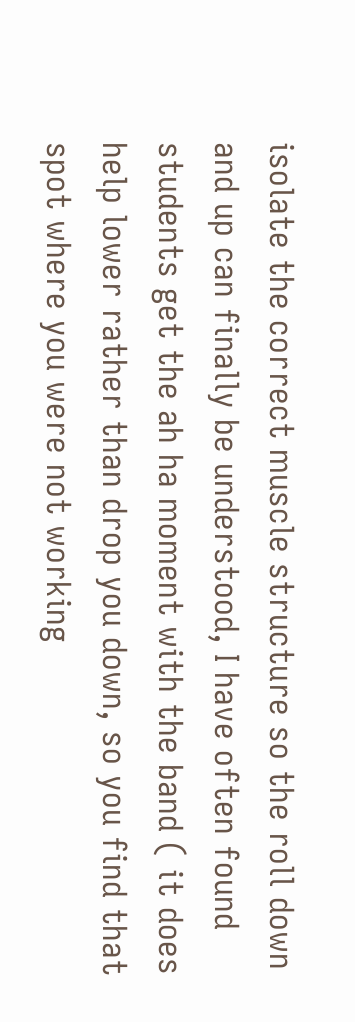isolate the correct muscle structure so the roll down and up can finally be understood, I have often found students get the ah ha moment with the band ( it does help lower rather than drop you down, so you find that spot where you were not working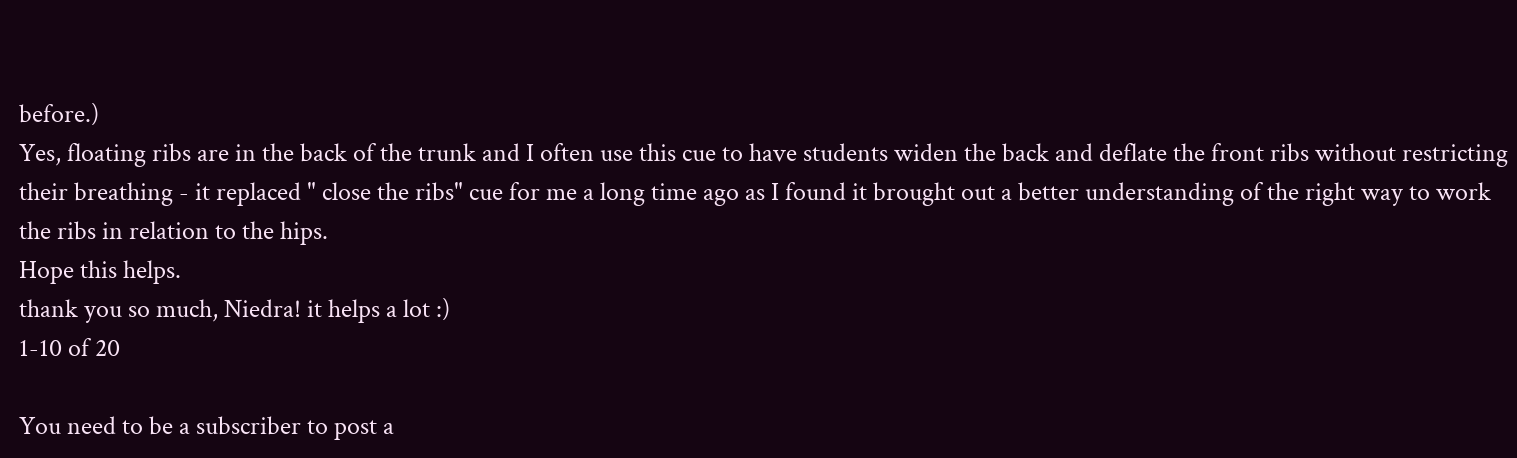before.)
Yes, floating ribs are in the back of the trunk and I often use this cue to have students widen the back and deflate the front ribs without restricting their breathing - it replaced " close the ribs" cue for me a long time ago as I found it brought out a better understanding of the right way to work the ribs in relation to the hips.
Hope this helps.
thank you so much, Niedra! it helps a lot :)
1-10 of 20

You need to be a subscriber to post a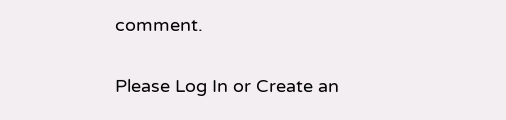comment.

Please Log In or Create an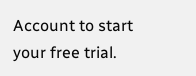Account to start your free trial.